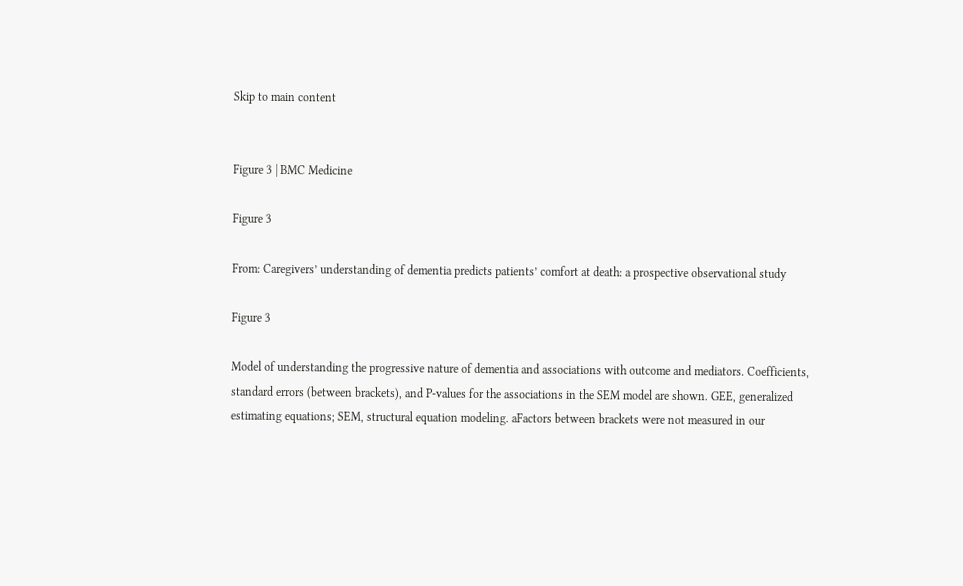Skip to main content


Figure 3 | BMC Medicine

Figure 3

From: Caregivers’ understanding of dementia predicts patients’ comfort at death: a prospective observational study

Figure 3

Model of understanding the progressive nature of dementia and associations with outcome and mediators. Coefficients, standard errors (between brackets), and P-values for the associations in the SEM model are shown. GEE, generalized estimating equations; SEM, structural equation modeling. aFactors between brackets were not measured in our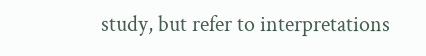study, but refer to interpretations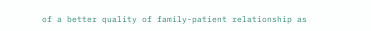of a better quality of family-patient relationship as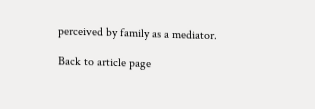perceived by family as a mediator.

Back to article page